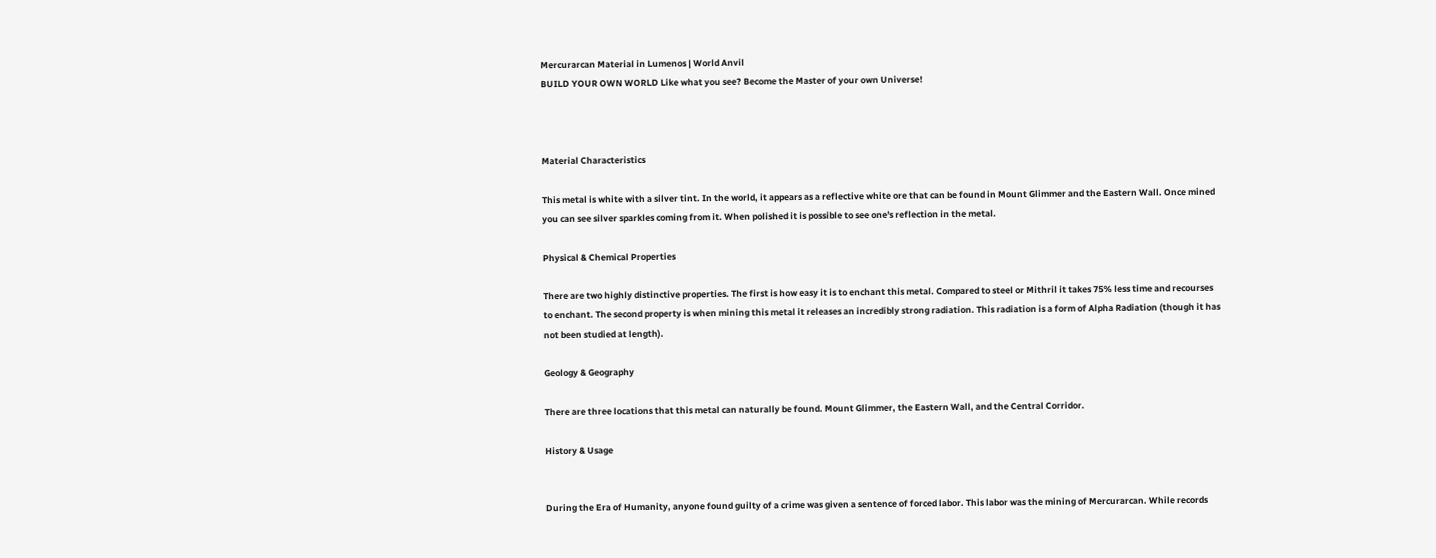Mercurarcan Material in Lumenos | World Anvil
BUILD YOUR OWN WORLD Like what you see? Become the Master of your own Universe!



Material Characteristics

This metal is white with a silver tint. In the world, it appears as a reflective white ore that can be found in Mount Glimmer and the Eastern Wall. Once mined you can see silver sparkles coming from it. When polished it is possible to see one's reflection in the metal.

Physical & Chemical Properties

There are two highly distinctive properties. The first is how easy it is to enchant this metal. Compared to steel or Mithril it takes 75% less time and recourses to enchant. The second property is when mining this metal it releases an incredibly strong radiation. This radiation is a form of Alpha Radiation (though it has not been studied at length).

Geology & Geography

There are three locations that this metal can naturally be found. Mount Glimmer, the Eastern Wall, and the Central Corridor.

History & Usage


During the Era of Humanity, anyone found guilty of a crime was given a sentence of forced labor. This labor was the mining of Mercurarcan. While records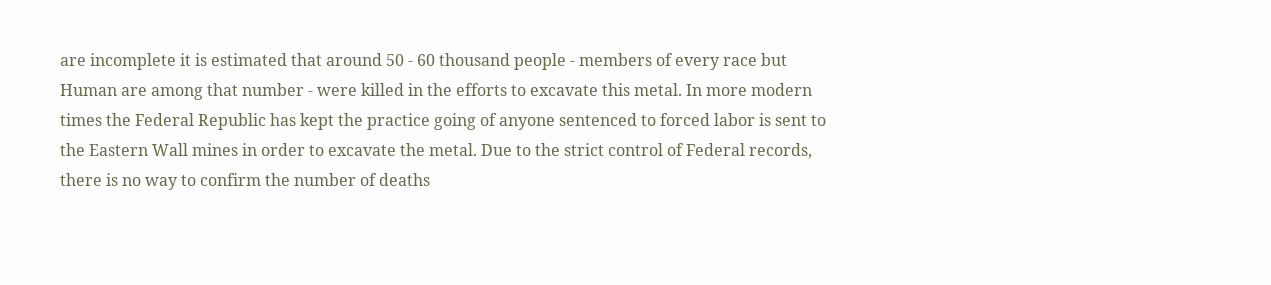are incomplete it is estimated that around 50 - 60 thousand people - members of every race but Human are among that number - were killed in the efforts to excavate this metal. In more modern times the Federal Republic has kept the practice going of anyone sentenced to forced labor is sent to the Eastern Wall mines in order to excavate the metal. Due to the strict control of Federal records, there is no way to confirm the number of deaths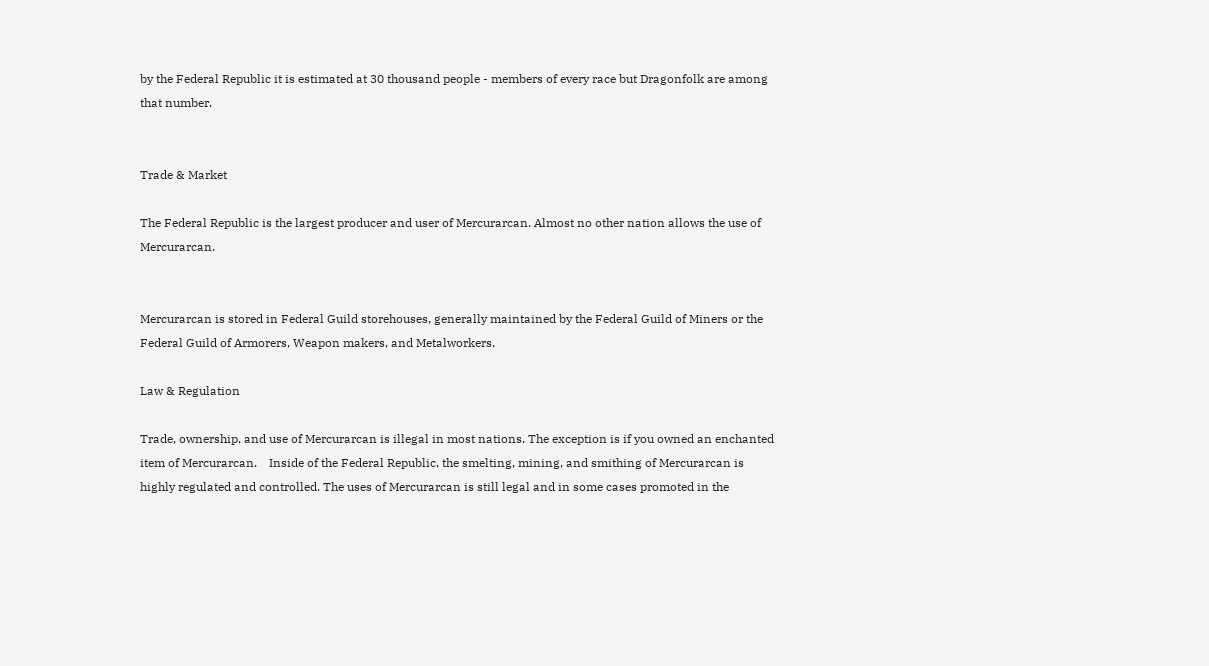by the Federal Republic it is estimated at 30 thousand people - members of every race but Dragonfolk are among that number.


Trade & Market

The Federal Republic is the largest producer and user of Mercurarcan. Almost no other nation allows the use of Mercurarcan.


Mercurarcan is stored in Federal Guild storehouses, generally maintained by the Federal Guild of Miners or the Federal Guild of Armorers, Weapon makers, and Metalworkers.

Law & Regulation

Trade, ownership, and use of Mercurarcan is illegal in most nations. The exception is if you owned an enchanted item of Mercurarcan.    Inside of the Federal Republic, the smelting, mining, and smithing of Mercurarcan is highly regulated and controlled. The uses of Mercurarcan is still legal and in some cases promoted in the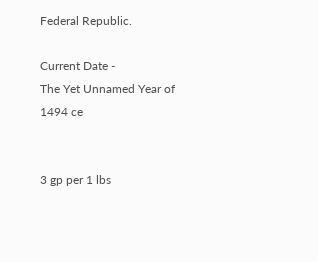Federal Republic.

Current Date -
The Yet Unnamed Year of 1494 ce


3 gp per 1 lbs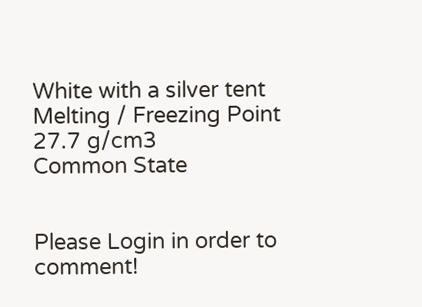White with a silver tent
Melting / Freezing Point
27.7 g/cm3
Common State


Please Login in order to comment!